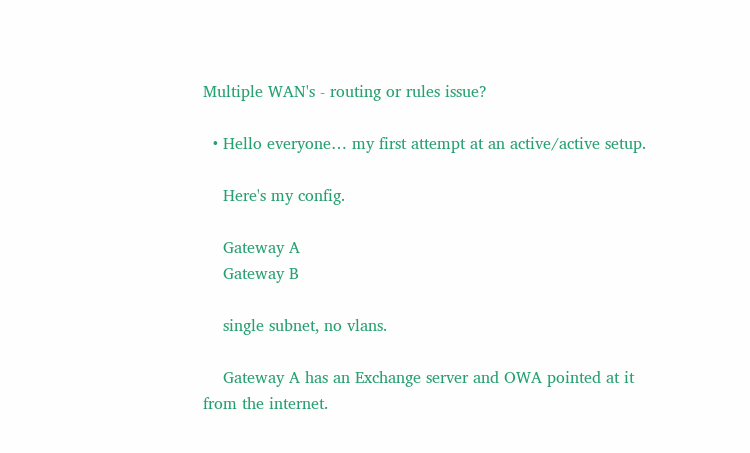Multiple WAN's - routing or rules issue?

  • Hello everyone… my first attempt at an active/active setup.

    Here's my config.

    Gateway A
    Gateway B

    single subnet, no vlans.

    Gateway A has an Exchange server and OWA pointed at it from the internet.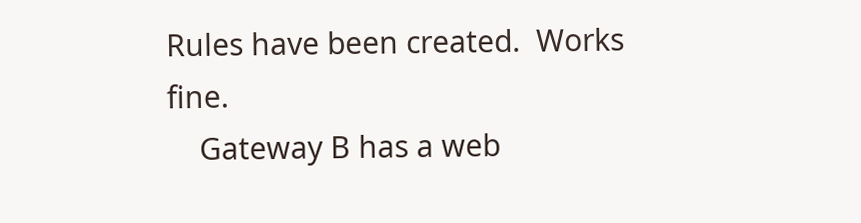Rules have been created.  Works fine.
    Gateway B has a web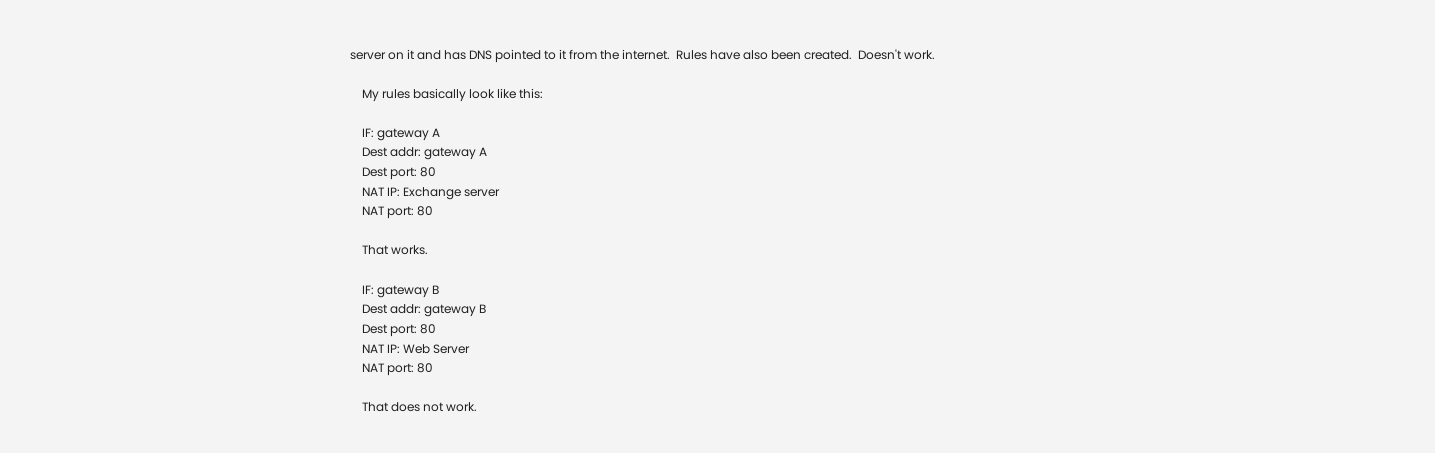server on it and has DNS pointed to it from the internet.  Rules have also been created.  Doesn't work.

    My rules basically look like this:

    IF: gateway A
    Dest addr: gateway A
    Dest port: 80
    NAT IP: Exchange server
    NAT port: 80

    That works.

    IF: gateway B
    Dest addr: gateway B
    Dest port: 80
    NAT IP: Web Server
    NAT port: 80

    That does not work.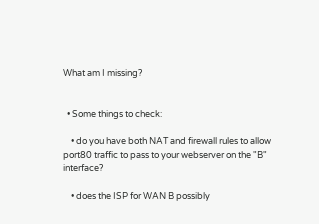What am I missing?


  • Some things to check:

    • do you have both NAT and firewall rules to allow port80 traffic to pass to your webserver on the "B" interface?

    • does the ISP for WAN B possibly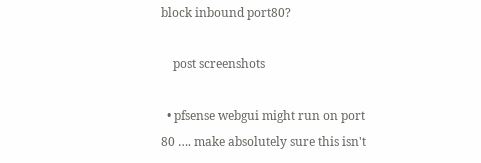block inbound port80?

    post screenshots

  • pfsense webgui might run on port 80 …. make absolutely sure this isn't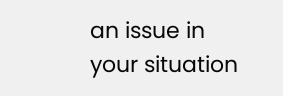an issue in your situation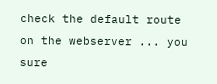check the default route on the webserver ... you sure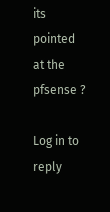its pointed at the pfsense ?

Log in to reply